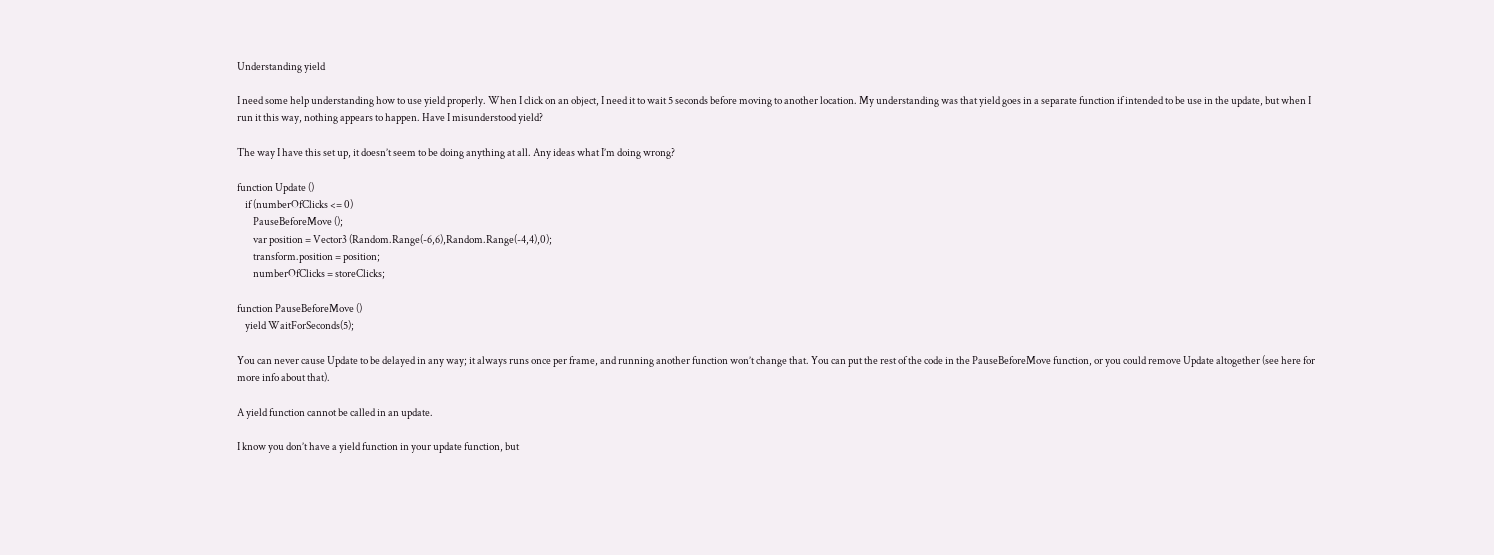Understanding yield

I need some help understanding how to use yield properly. When I click on an object, I need it to wait 5 seconds before moving to another location. My understanding was that yield goes in a separate function if intended to be use in the update, but when I run it this way, nothing appears to happen. Have I misunderstood yield?

The way I have this set up, it doesn’t seem to be doing anything at all. Any ideas what I’m doing wrong?

function Update ()
    if (numberOfClicks <= 0)
        PauseBeforeMove ();
        var position = Vector3 (Random.Range(-6,6),Random.Range(-4,4),0);
        transform.position = position;
        numberOfClicks = storeClicks;

function PauseBeforeMove ()
    yield WaitForSeconds(5);

You can never cause Update to be delayed in any way; it always runs once per frame, and running another function won’t change that. You can put the rest of the code in the PauseBeforeMove function, or you could remove Update altogether (see here for more info about that).

A yield function cannot be called in an update.

I know you don’t have a yield function in your update function, but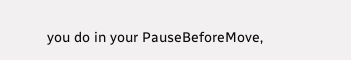you do in your PauseBeforeMove,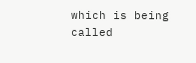which is being called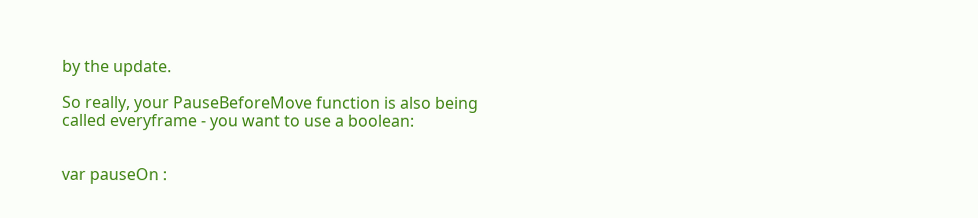by the update.

So really, your PauseBeforeMove function is also being called everyframe - you want to use a boolean:


var pauseOn :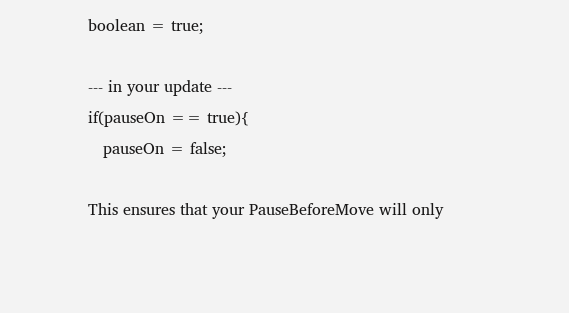boolean = true;

--- in your update ---
if(pauseOn == true){
   pauseOn = false;

This ensures that your PauseBeforeMove will only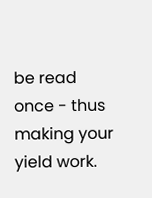be read once - thus making your yield work.